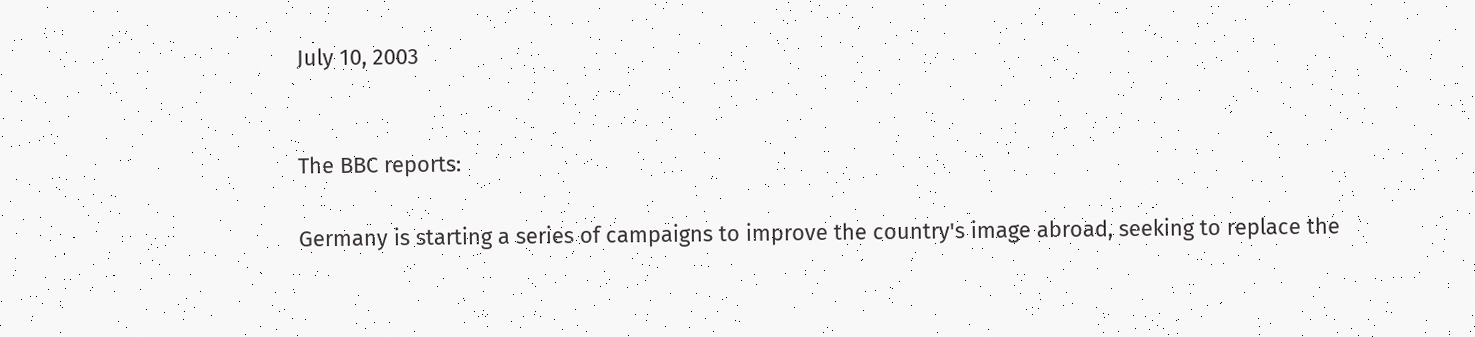July 10, 2003


The BBC reports:

Germany is starting a series of campaigns to improve the country's image abroad, seeking to replace the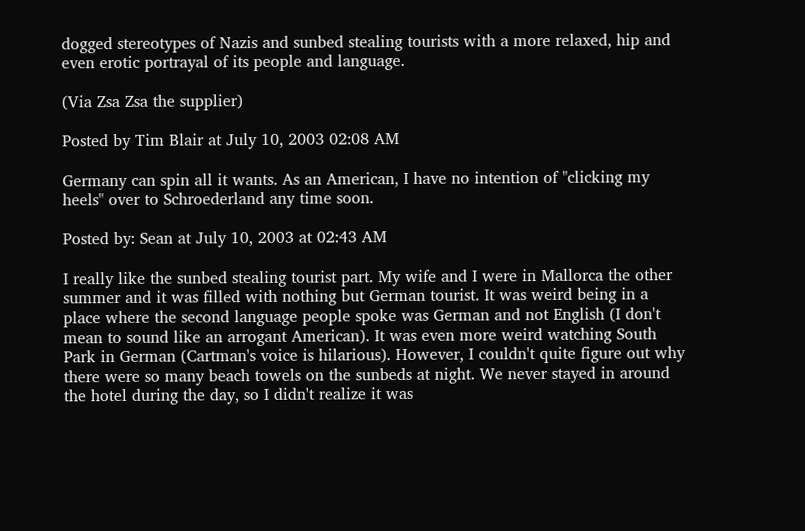dogged stereotypes of Nazis and sunbed stealing tourists with a more relaxed, hip and even erotic portrayal of its people and language.

(Via Zsa Zsa the supplier)

Posted by Tim Blair at July 10, 2003 02:08 AM

Germany can spin all it wants. As an American, I have no intention of "clicking my heels" over to Schroederland any time soon.

Posted by: Sean at July 10, 2003 at 02:43 AM

I really like the sunbed stealing tourist part. My wife and I were in Mallorca the other summer and it was filled with nothing but German tourist. It was weird being in a place where the second language people spoke was German and not English (I don't mean to sound like an arrogant American). It was even more weird watching South Park in German (Cartman's voice is hilarious). However, I couldn't quite figure out why there were so many beach towels on the sunbeds at night. We never stayed in around the hotel during the day, so I didn't realize it was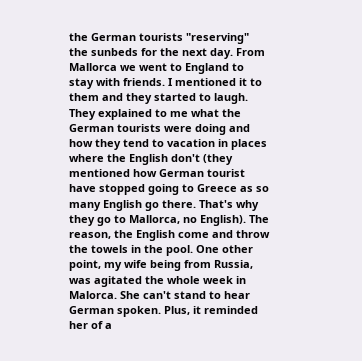the German tourists "reserving" the sunbeds for the next day. From Mallorca we went to England to stay with friends. I mentioned it to them and they started to laugh. They explained to me what the German tourists were doing and how they tend to vacation in places where the English don't (they mentioned how German tourist have stopped going to Greece as so many English go there. That's why they go to Mallorca, no English). The reason, the English come and throw the towels in the pool. One other point, my wife being from Russia, was agitated the whole week in Malorca. She can't stand to hear German spoken. Plus, it reminded her of a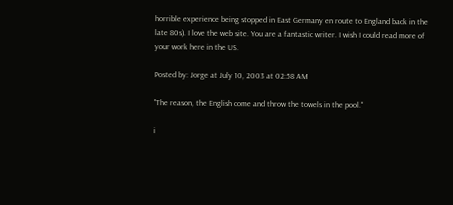horrible experience being stopped in East Germany en route to England back in the late 80s). I love the web site. You are a fantastic writer. I wish I could read more of your work here in the US.

Posted by: Jorge at July 10, 2003 at 02:58 AM

"The reason, the English come and throw the towels in the pool."

i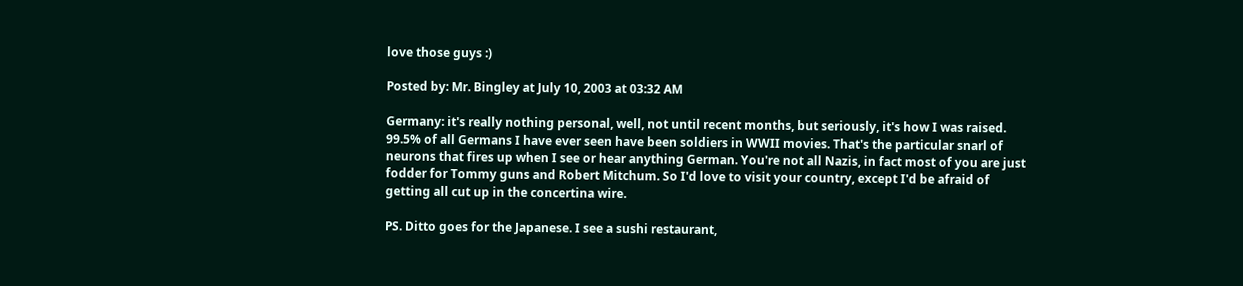love those guys :)

Posted by: Mr. Bingley at July 10, 2003 at 03:32 AM

Germany: it's really nothing personal, well, not until recent months, but seriously, it's how I was raised. 99.5% of all Germans I have ever seen have been soldiers in WWII movies. That's the particular snarl of neurons that fires up when I see or hear anything German. You're not all Nazis, in fact most of you are just fodder for Tommy guns and Robert Mitchum. So I'd love to visit your country, except I'd be afraid of getting all cut up in the concertina wire.

PS. Ditto goes for the Japanese. I see a sushi restaurant,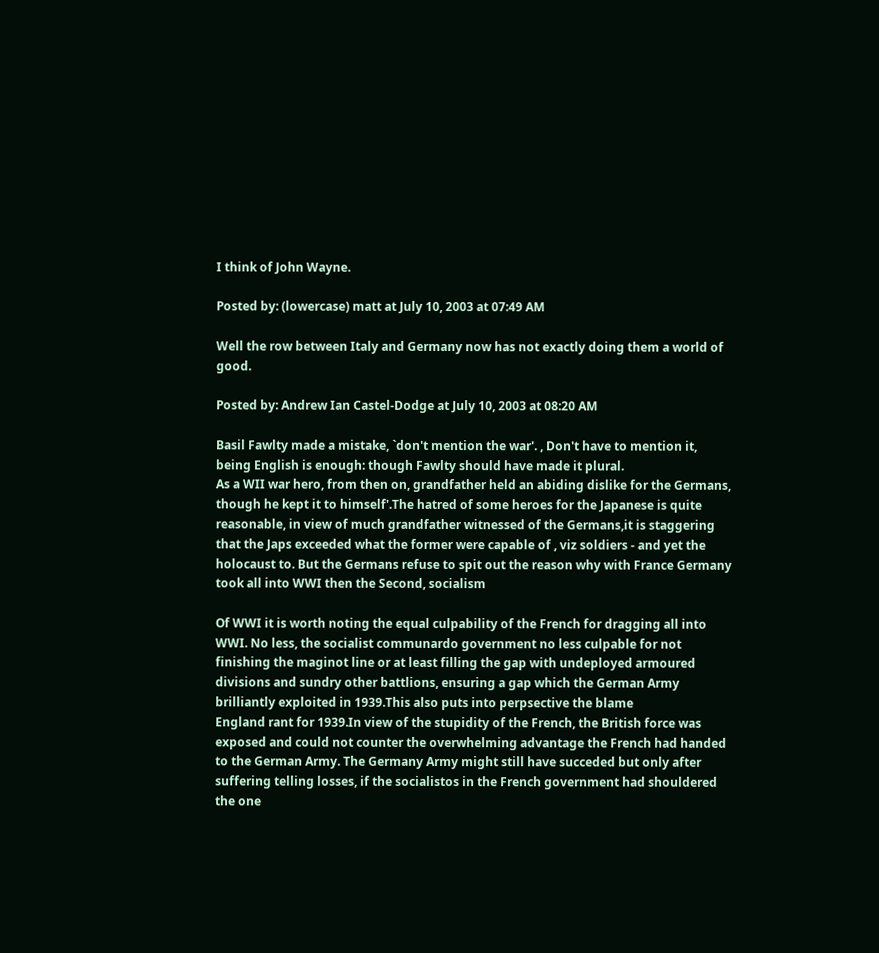I think of John Wayne.

Posted by: (lowercase) matt at July 10, 2003 at 07:49 AM

Well the row between Italy and Germany now has not exactly doing them a world of good.

Posted by: Andrew Ian Castel-Dodge at July 10, 2003 at 08:20 AM

Basil Fawlty made a mistake, `don't mention the war'. , Don't have to mention it, being English is enough: though Fawlty should have made it plural.
As a WII war hero, from then on, grandfather held an abiding dislike for the Germans, though he kept it to himself'.The hatred of some heroes for the Japanese is quite reasonable, in view of much grandfather witnessed of the Germans,it is staggering that the Japs exceeded what the former were capable of , viz soldiers - and yet the holocaust to. But the Germans refuse to spit out the reason why with France Germany took all into WWI then the Second, socialism

Of WWI it is worth noting the equal culpability of the French for dragging all into WWI. No less, the socialist communardo government no less culpable for not finishing the maginot line or at least filling the gap with undeployed armoured divisions and sundry other battlions, ensuring a gap which the German Army brilliantly exploited in 1939.This also puts into perpsective the blame
England rant for 1939.In view of the stupidity of the French, the British force was exposed and could not counter the overwhelming advantage the French had handed to the German Army. The Germany Army might still have succeded but only after suffering telling losses, if the socialistos in the French government had shouldered the one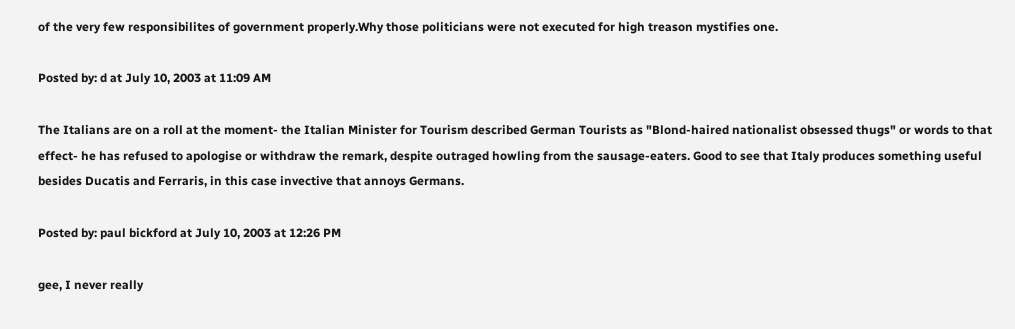of the very few responsibilites of government properly.Why those politicians were not executed for high treason mystifies one.

Posted by: d at July 10, 2003 at 11:09 AM

The Italians are on a roll at the moment- the Italian Minister for Tourism described German Tourists as "Blond-haired nationalist obsessed thugs" or words to that effect- he has refused to apologise or withdraw the remark, despite outraged howling from the sausage-eaters. Good to see that Italy produces something useful besides Ducatis and Ferraris, in this case invective that annoys Germans.

Posted by: paul bickford at July 10, 2003 at 12:26 PM

gee, I never really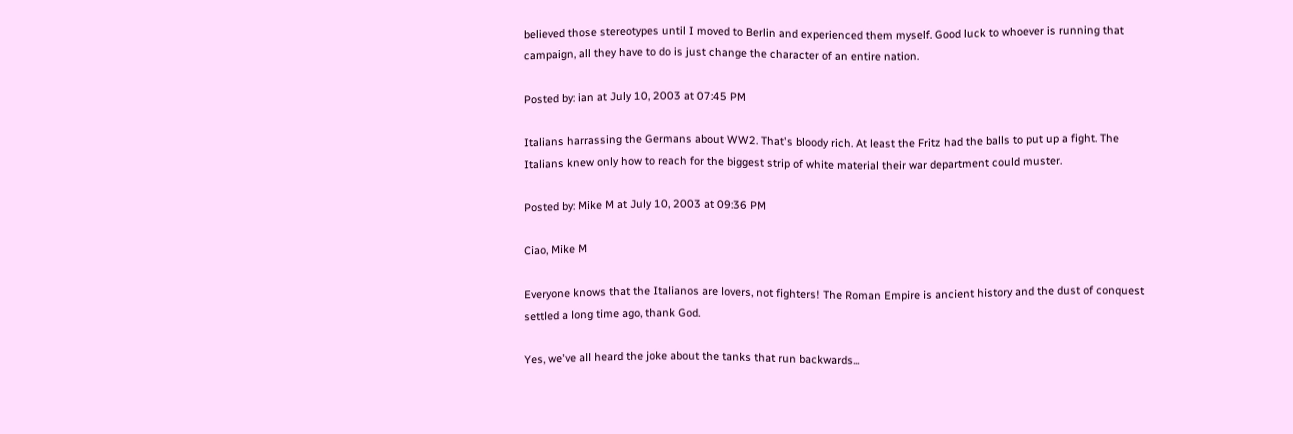believed those stereotypes until I moved to Berlin and experienced them myself. Good luck to whoever is running that campaign, all they have to do is just change the character of an entire nation.

Posted by: ian at July 10, 2003 at 07:45 PM

Italians harrassing the Germans about WW2. That's bloody rich. At least the Fritz had the balls to put up a fight. The Italians knew only how to reach for the biggest strip of white material their war department could muster.

Posted by: Mike M at July 10, 2003 at 09:36 PM

Ciao, Mike M

Everyone knows that the Italianos are lovers, not fighters! The Roman Empire is ancient history and the dust of conquest settled a long time ago, thank God.

Yes, we've all heard the joke about the tanks that run backwards...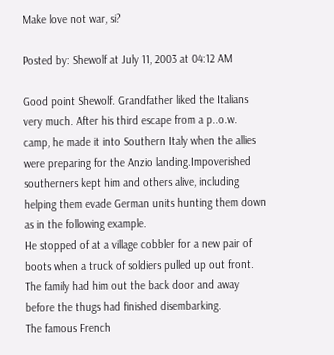Make love not war, si?

Posted by: Shewolf at July 11, 2003 at 04:12 AM

Good point Shewolf. Grandfather liked the Italians very much. After his third escape from a p..o.w. camp, he made it into Southern Italy when the allies were preparing for the Anzio landing.Impoverished southerners kept him and others alive, including helping them evade German units hunting them down as in the following example.
He stopped of at a village cobbler for a new pair of boots when a truck of soldiers pulled up out front. The family had him out the back door and away before the thugs had finished disembarking.
The famous French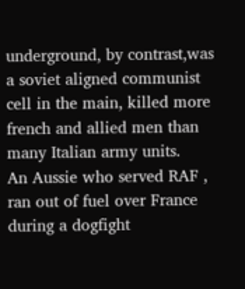underground, by contrast,was a soviet aligned communist cell in the main, killed more french and allied men than many Italian army units.
An Aussie who served RAF , ran out of fuel over France during a dogfight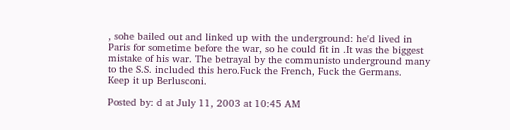, sohe bailed out and linked up with the underground: he'd lived in Paris for sometime before the war, so he could fit in .It was the biggest mistake of his war. The betrayal by the communisto underground many to the S.S. included this hero.Fuck the French, Fuck the Germans.
Keep it up Berlusconi.

Posted by: d at July 11, 2003 at 10:45 AM